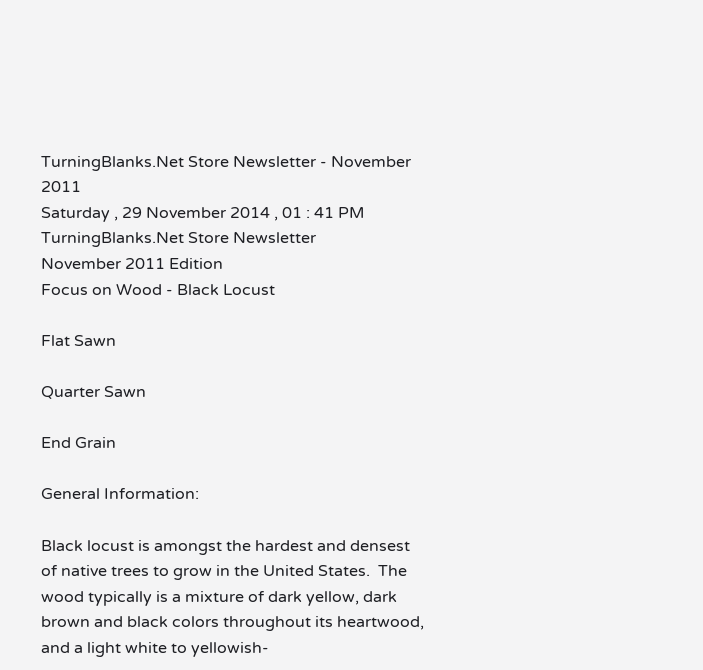TurningBlanks.Net Store Newsletter - November 2011
Saturday , 29 November 2014 , 01 : 41 PM
TurningBlanks.Net Store Newsletter
November 2011 Edition
Focus on Wood - Black Locust

Flat Sawn

Quarter Sawn

End Grain

General Information:

Black locust is amongst the hardest and densest of native trees to grow in the United States.  The wood typically is a mixture of dark yellow, dark brown and black colors throughout its heartwood, and a light white to yellowish-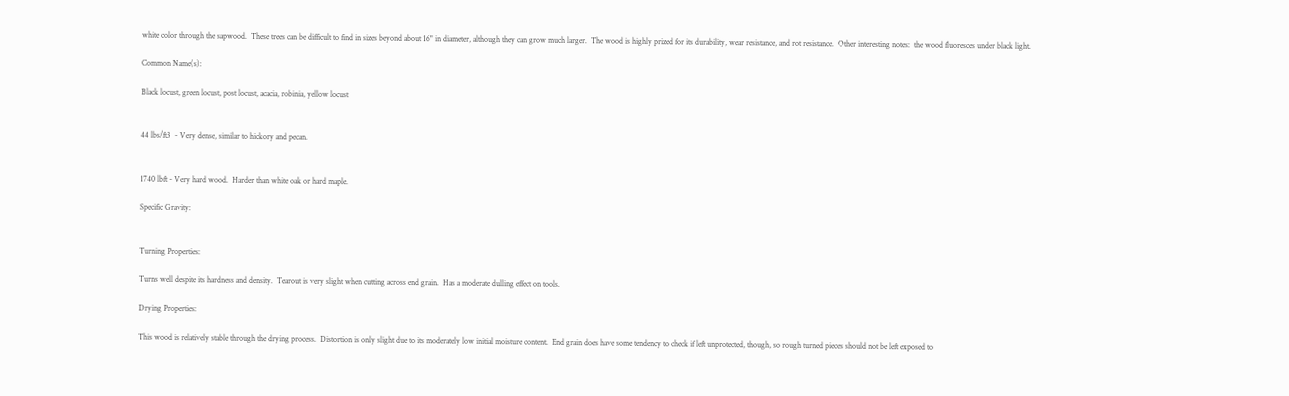white color through the sapwood.  These trees can be difficult to find in sizes beyond about 16" in diameter, although they can grow much larger.  The wood is highly prized for its durability, wear resistance, and rot resistance.  Other interesting notes:  the wood fluoresces under black light.

Common Name(s):

Black locust, green locust, post locust, acacia, robinia, yellow locust


44 lbs/ft3  - Very dense, similar to hickory and pecan.


1740 lbft - Very hard wood.  Harder than white oak or hard maple.

Specific Gravity:


Turning Properties:

Turns well despite its hardness and density.  Tearout is very slight when cutting across end grain.  Has a moderate dulling effect on tools.

Drying Properties:

This wood is relatively stable through the drying process.  Distortion is only slight due to its moderately low initial moisture content.  End grain does have some tendency to check if left unprotected, though, so rough turned pieces should not be left exposed to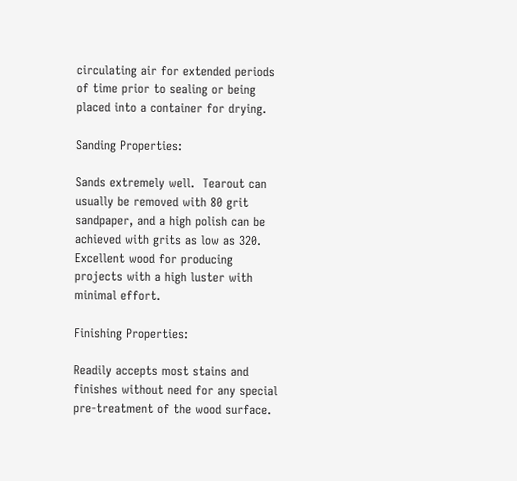circulating air for extended periods of time prior to sealing or being placed into a container for drying.

Sanding Properties:

Sands extremely well.  Tearout can usually be removed with 80 grit sandpaper, and a high polish can be achieved with grits as low as 320.  Excellent wood for producing projects with a high luster with minimal effort.

Finishing Properties:

Readily accepts most stains and finishes without need for any special pre-treatment of the wood surface.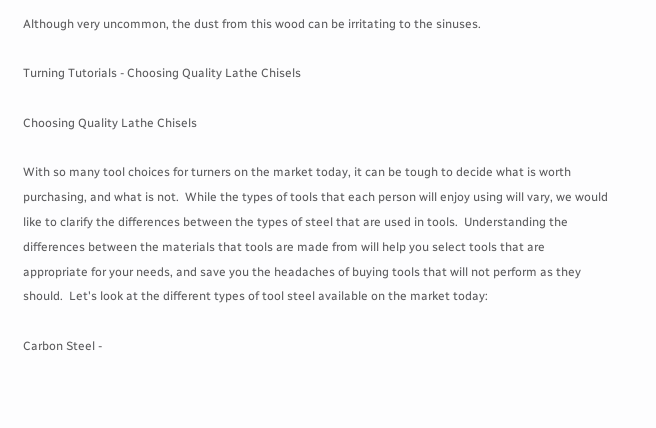Although very uncommon, the dust from this wood can be irritating to the sinuses.

Turning Tutorials - Choosing Quality Lathe Chisels

Choosing Quality Lathe Chisels

With so many tool choices for turners on the market today, it can be tough to decide what is worth purchasing, and what is not.  While the types of tools that each person will enjoy using will vary, we would like to clarify the differences between the types of steel that are used in tools.  Understanding the differences between the materials that tools are made from will help you select tools that are appropriate for your needs, and save you the headaches of buying tools that will not perform as they should.  Let's look at the different types of tool steel available on the market today:

Carbon Steel -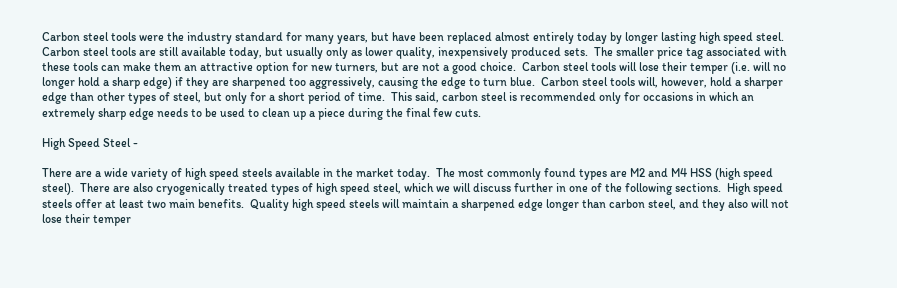Carbon steel tools were the industry standard for many years, but have been replaced almost entirely today by longer lasting high speed steel.  Carbon steel tools are still available today, but usually only as lower quality, inexpensively produced sets.  The smaller price tag associated with these tools can make them an attractive option for new turners, but are not a good choice.  Carbon steel tools will lose their temper (i.e. will no longer hold a sharp edge) if they are sharpened too aggressively, causing the edge to turn blue.  Carbon steel tools will, however, hold a sharper edge than other types of steel, but only for a short period of time.  This said, carbon steel is recommended only for occasions in which an extremely sharp edge needs to be used to clean up a piece during the final few cuts.

High Speed Steel -

There are a wide variety of high speed steels available in the market today.  The most commonly found types are M2 and M4 HSS (high speed steel).  There are also cryogenically treated types of high speed steel, which we will discuss further in one of the following sections.  High speed steels offer at least two main benefits.  Quality high speed steels will maintain a sharpened edge longer than carbon steel, and they also will not lose their temper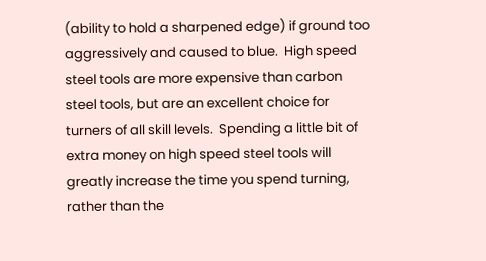(ability to hold a sharpened edge) if ground too aggressively and caused to blue.  High speed steel tools are more expensive than carbon steel tools, but are an excellent choice for turners of all skill levels.  Spending a little bit of extra money on high speed steel tools will greatly increase the time you spend turning, rather than the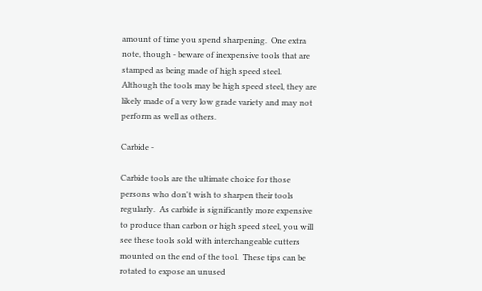amount of time you spend sharpening.  One extra note, though - beware of inexpensive tools that are stamped as being made of high speed steel.  Although the tools may be high speed steel, they are likely made of a very low grade variety and may not perform as well as others.

Carbide -

Carbide tools are the ultimate choice for those persons who don't wish to sharpen their tools regularly.  As carbide is significantly more expensive to produce than carbon or high speed steel, you will see these tools sold with interchangeable cutters mounted on the end of the tool.  These tips can be rotated to expose an unused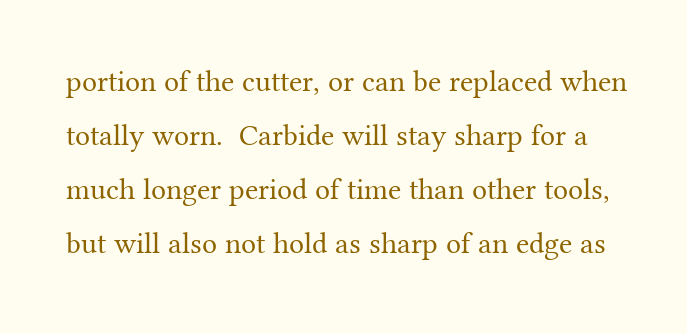portion of the cutter, or can be replaced when totally worn.  Carbide will stay sharp for a much longer period of time than other tools, but will also not hold as sharp of an edge as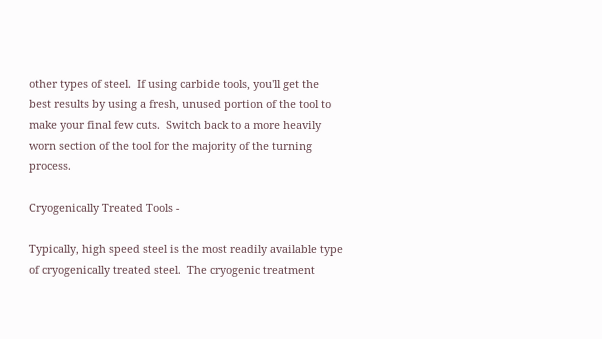other types of steel.  If using carbide tools, you'll get the best results by using a fresh, unused portion of the tool to make your final few cuts.  Switch back to a more heavily worn section of the tool for the majority of the turning process.

Cryogenically Treated Tools -

Typically, high speed steel is the most readily available type of cryogenically treated steel.  The cryogenic treatment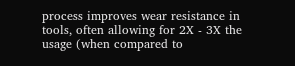process improves wear resistance in tools, often allowing for 2X - 3X the usage (when compared to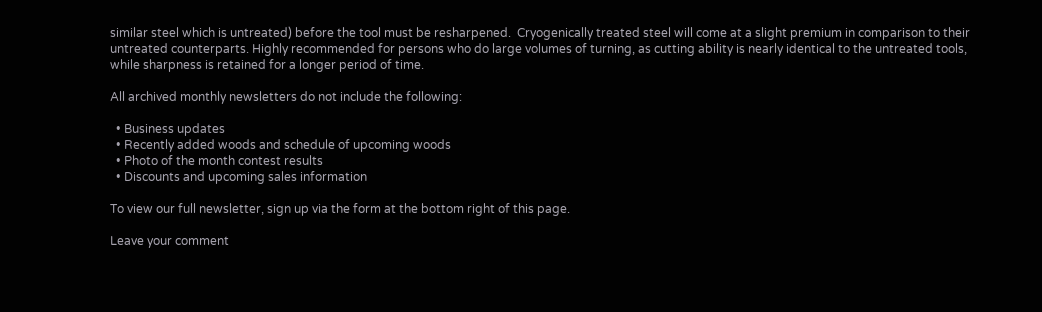similar steel which is untreated) before the tool must be resharpened.  Cryogenically treated steel will come at a slight premium in comparison to their untreated counterparts. Highly recommended for persons who do large volumes of turning, as cutting ability is nearly identical to the untreated tools, while sharpness is retained for a longer period of time.

All archived monthly newsletters do not include the following:

  • Business updates
  • Recently added woods and schedule of upcoming woods
  • Photo of the month contest results
  • Discounts and upcoming sales information

To view our full newsletter, sign up via the form at the bottom right of this page.

Leave your comment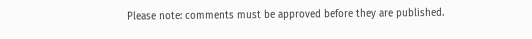Please note: comments must be approved before they are published.